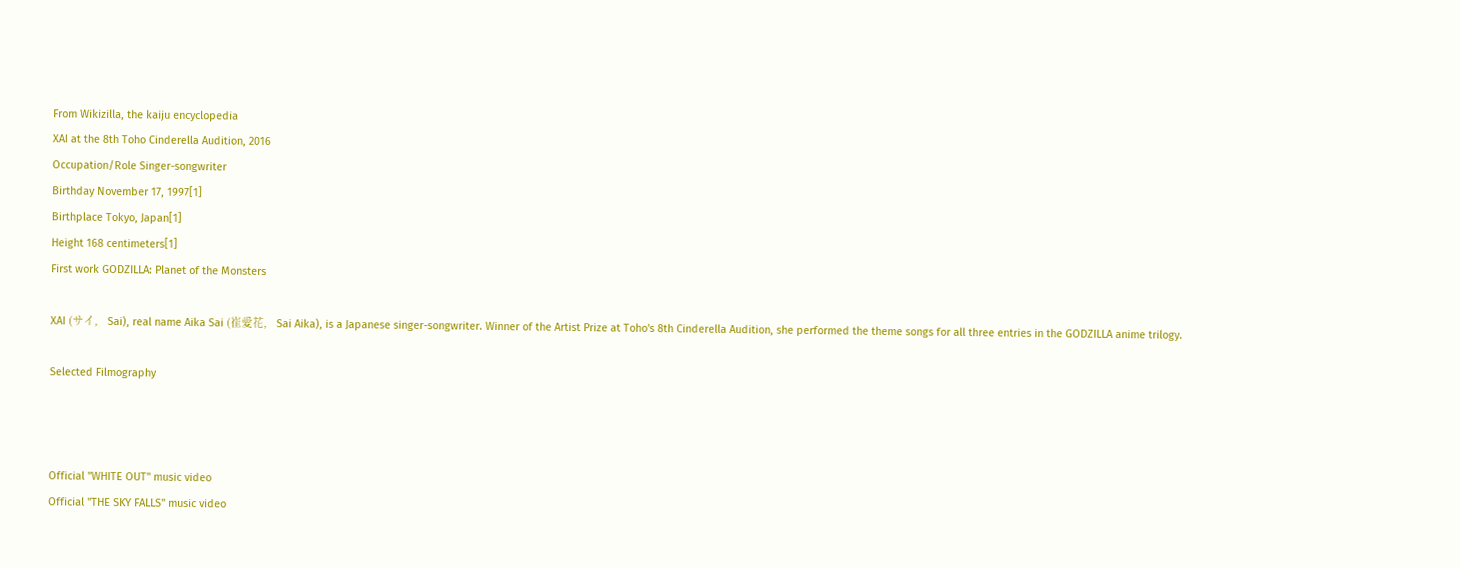From Wikizilla, the kaiju encyclopedia
XAI at the 8th Toho Cinderella Audition, 2016
Occupation/Role Singer-songwriter
Birthday November 17, 1997[1]
Birthplace Tokyo, Japan[1]
Height 168 centimeters[1]
First work GODZILLA: Planet of the Monsters

XAI (サイ,   Sai), real name Aika Sai (崔愛花,   Sai Aika), is a Japanese singer-songwriter. Winner of the Artist Prize at Toho's 8th Cinderella Audition, she performed the theme songs for all three entries in the GODZILLA anime trilogy.

Selected Filmography



Official "WHITE OUT" music video
Official "THE SKY FALLS" music video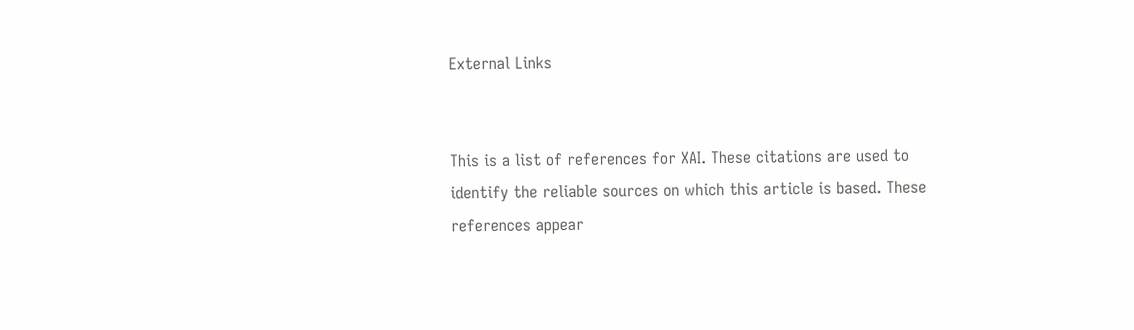External Links


This is a list of references for XAI. These citations are used to identify the reliable sources on which this article is based. These references appear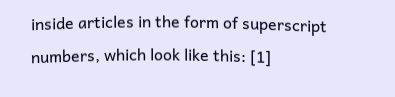inside articles in the form of superscript numbers, which look like this: [1]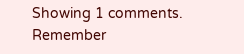Showing 1 comments. Remember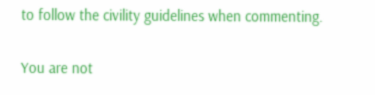to follow the civility guidelines when commenting.

You are not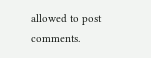allowed to post comments.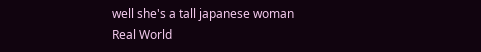well she's a tall japanese woman
Real World